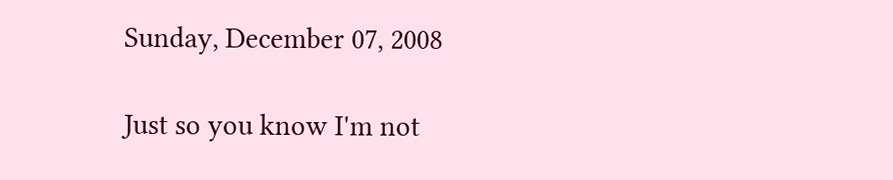Sunday, December 07, 2008

Just so you know I'm not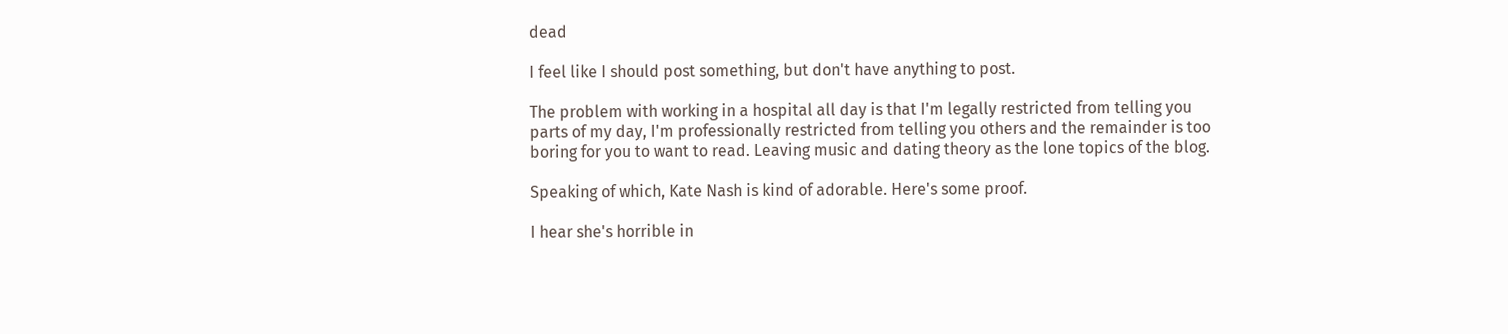dead

I feel like I should post something, but don't have anything to post.

The problem with working in a hospital all day is that I'm legally restricted from telling you parts of my day, I'm professionally restricted from telling you others and the remainder is too boring for you to want to read. Leaving music and dating theory as the lone topics of the blog.

Speaking of which, Kate Nash is kind of adorable. Here's some proof.

I hear she's horrible in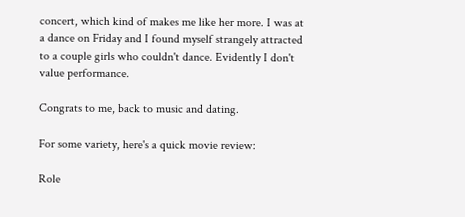concert, which kind of makes me like her more. I was at a dance on Friday and I found myself strangely attracted to a couple girls who couldn't dance. Evidently I don't value performance.

Congrats to me, back to music and dating.

For some variety, here's a quick movie review:

Role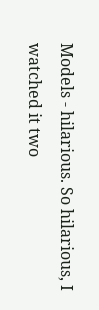Models - hilarious. So hilarious, I watched it two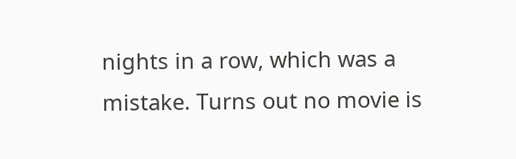nights in a row, which was a mistake. Turns out no movie is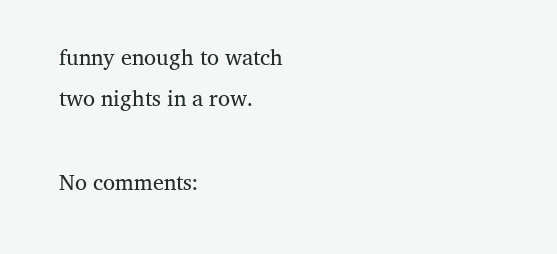funny enough to watch two nights in a row.

No comments: